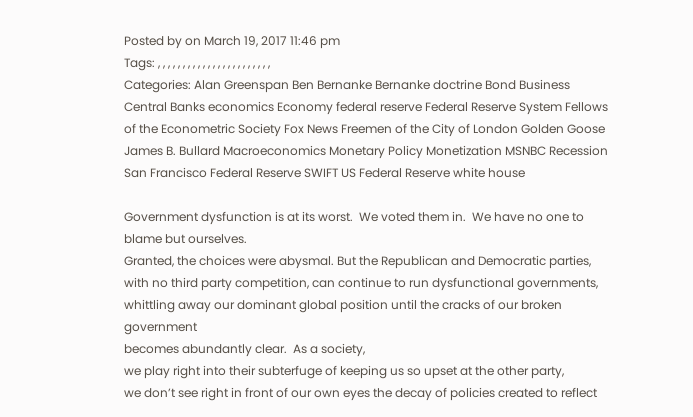Posted by on March 19, 2017 11:46 pm
Tags: , , , , , , , , , , , , , , , , , , , , , , ,
Categories: Alan Greenspan Ben Bernanke Bernanke doctrine Bond Business Central Banks economics Economy federal reserve Federal Reserve System Fellows of the Econometric Society Fox News Freemen of the City of London Golden Goose James B. Bullard Macroeconomics Monetary Policy Monetization MSNBC Recession San Francisco Federal Reserve SWIFT US Federal Reserve white house

Government dysfunction is at its worst.  We voted them in.  We have no one to blame but ourselves.
Granted, the choices were abysmal. But the Republican and Democratic parties,
with no third party competition, can continue to run dysfunctional governments,
whittling away our dominant global position until the cracks of our broken government
becomes abundantly clear.  As a society,
we play right into their subterfuge of keeping us so upset at the other party,
we don’t see right in front of our own eyes the decay of policies created to reflect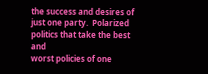the success and desires of just one party.  Polarized politics that take the best and
worst policies of one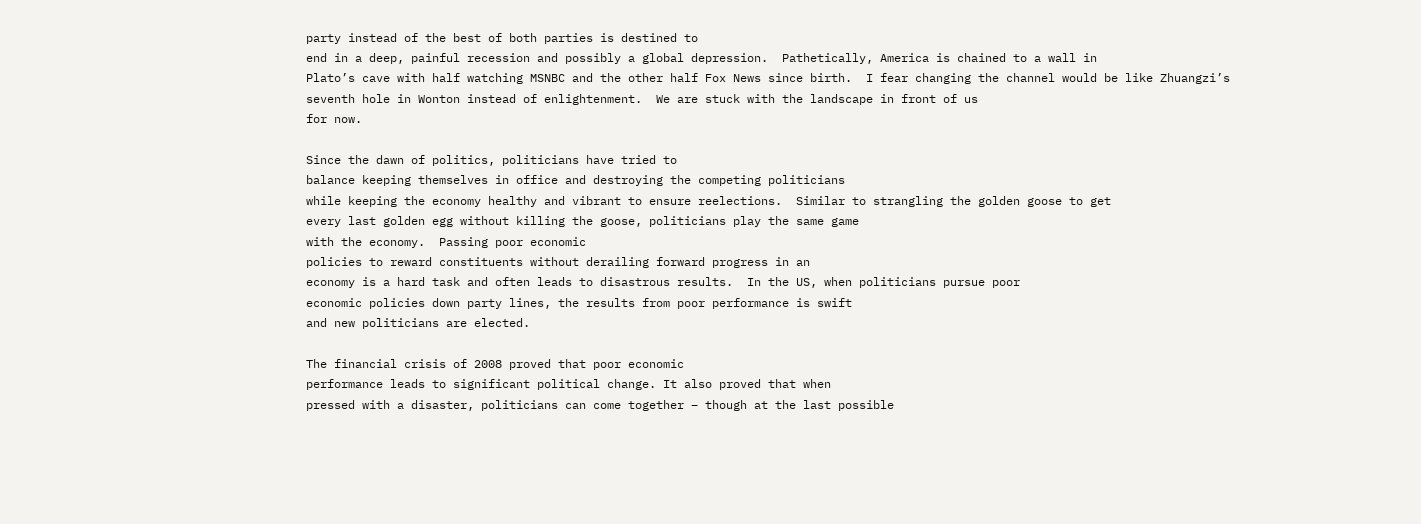party instead of the best of both parties is destined to
end in a deep, painful recession and possibly a global depression.  Pathetically, America is chained to a wall in
Plato’s cave with half watching MSNBC and the other half Fox News since birth.  I fear changing the channel would be like Zhuangzi’s
seventh hole in Wonton instead of enlightenment.  We are stuck with the landscape in front of us
for now.

Since the dawn of politics, politicians have tried to
balance keeping themselves in office and destroying the competing politicians
while keeping the economy healthy and vibrant to ensure reelections.  Similar to strangling the golden goose to get
every last golden egg without killing the goose, politicians play the same game
with the economy.  Passing poor economic
policies to reward constituents without derailing forward progress in an
economy is a hard task and often leads to disastrous results.  In the US, when politicians pursue poor
economic policies down party lines, the results from poor performance is swift
and new politicians are elected.

The financial crisis of 2008 proved that poor economic
performance leads to significant political change. It also proved that when
pressed with a disaster, politicians can come together – though at the last possible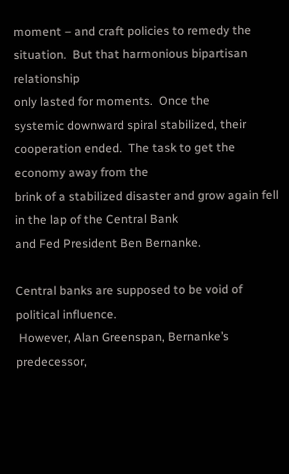moment – and craft policies to remedy the situation.  But that harmonious bipartisan relationship
only lasted for moments.  Once the
systemic downward spiral stabilized, their cooperation ended.  The task to get the economy away from the
brink of a stabilized disaster and grow again fell in the lap of the Central Bank
and Fed President Ben Bernanke.

Central banks are supposed to be void of political influence.
 However, Alan Greenspan, Bernanke’s predecessor,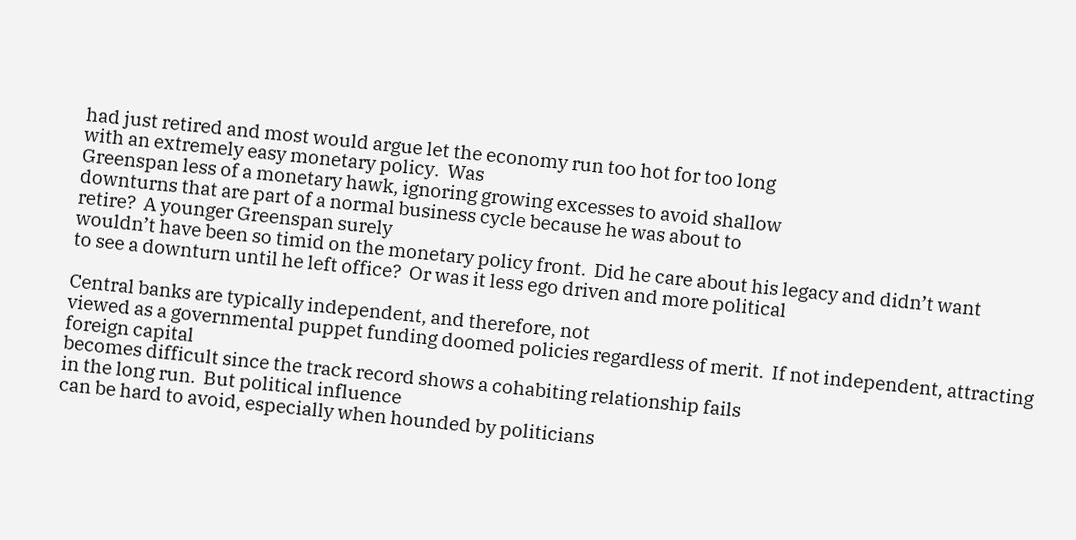had just retired and most would argue let the economy run too hot for too long
with an extremely easy monetary policy.  Was
Greenspan less of a monetary hawk, ignoring growing excesses to avoid shallow
downturns that are part of a normal business cycle because he was about to
retire?  A younger Greenspan surely
wouldn’t have been so timid on the monetary policy front.  Did he care about his legacy and didn’t want
to see a downturn until he left office?  Or was it less ego driven and more political

Central banks are typically independent, and therefore, not
viewed as a governmental puppet funding doomed policies regardless of merit.  If not independent, attracting foreign capital
becomes difficult since the track record shows a cohabiting relationship fails
in the long run.  But political influence
can be hard to avoid, especially when hounded by politicians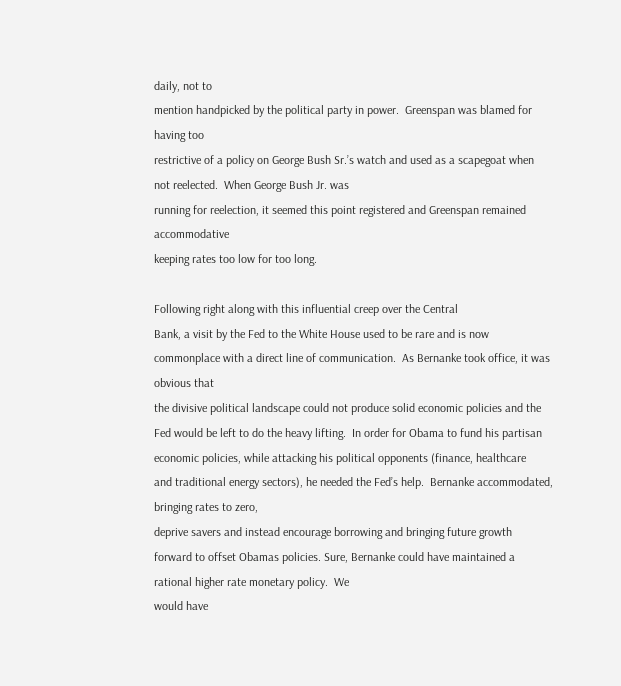daily, not to
mention handpicked by the political party in power.  Greenspan was blamed for having too
restrictive of a policy on George Bush Sr.’s watch and used as a scapegoat when
not reelected.  When George Bush Jr. was
running for reelection, it seemed this point registered and Greenspan remained accommodative
keeping rates too low for too long.

Following right along with this influential creep over the Central
Bank, a visit by the Fed to the White House used to be rare and is now
commonplace with a direct line of communication.  As Bernanke took office, it was obvious that
the divisive political landscape could not produce solid economic policies and the
Fed would be left to do the heavy lifting.  In order for Obama to fund his partisan
economic policies, while attacking his political opponents (finance, healthcare
and traditional energy sectors), he needed the Fed’s help.  Bernanke accommodated, bringing rates to zero,
deprive savers and instead encourage borrowing and bringing future growth
forward to offset Obamas policies. Sure, Bernanke could have maintained a
rational higher rate monetary policy.  We
would have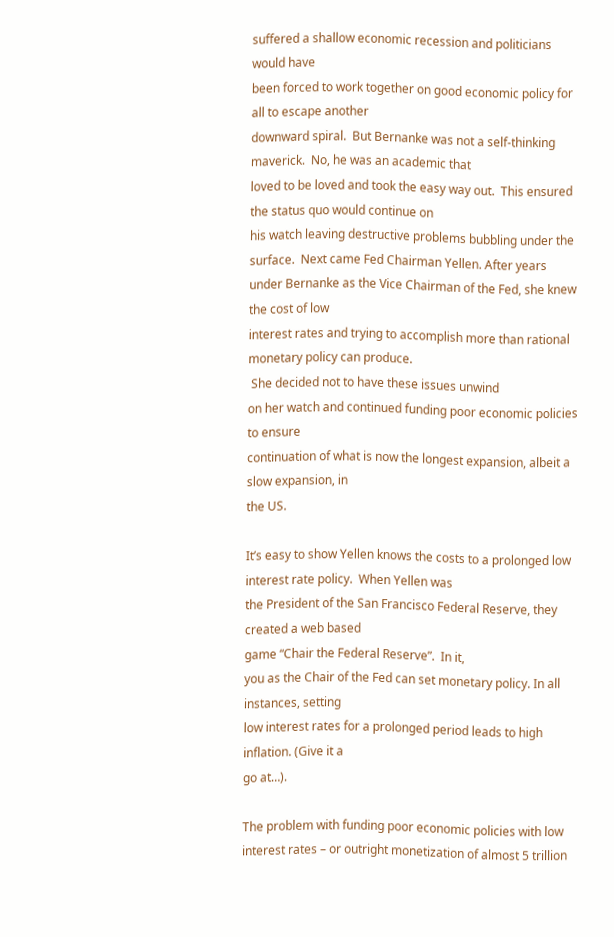suffered a shallow economic recession and politicians would have
been forced to work together on good economic policy for all to escape another
downward spiral.  But Bernanke was not a self-thinking
maverick.  No, he was an academic that
loved to be loved and took the easy way out.  This ensured the status quo would continue on
his watch leaving destructive problems bubbling under the surface.  Next came Fed Chairman Yellen. After years
under Bernanke as the Vice Chairman of the Fed, she knew the cost of low
interest rates and trying to accomplish more than rational monetary policy can produce.
 She decided not to have these issues unwind
on her watch and continued funding poor economic policies to ensure
continuation of what is now the longest expansion, albeit a slow expansion, in
the US.

It’s easy to show Yellen knows the costs to a prolonged low
interest rate policy.  When Yellen was
the President of the San Francisco Federal Reserve, they created a web based
game “Chair the Federal Reserve”.  In it,
you as the Chair of the Fed can set monetary policy. In all instances, setting
low interest rates for a prolonged period leads to high inflation. (Give it a
go at…).

The problem with funding poor economic policies with low
interest rates – or outright monetization of almost 5 trillion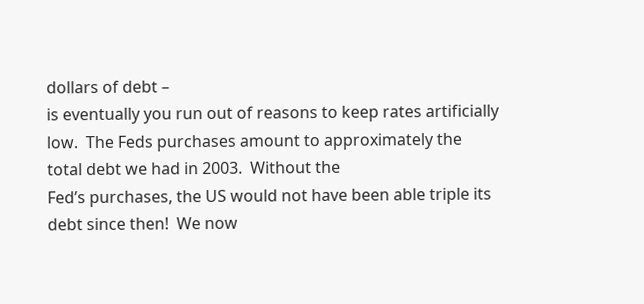dollars of debt –
is eventually you run out of reasons to keep rates artificially low.  The Feds purchases amount to approximately the
total debt we had in 2003.  Without the
Fed’s purchases, the US would not have been able triple its debt since then!  We now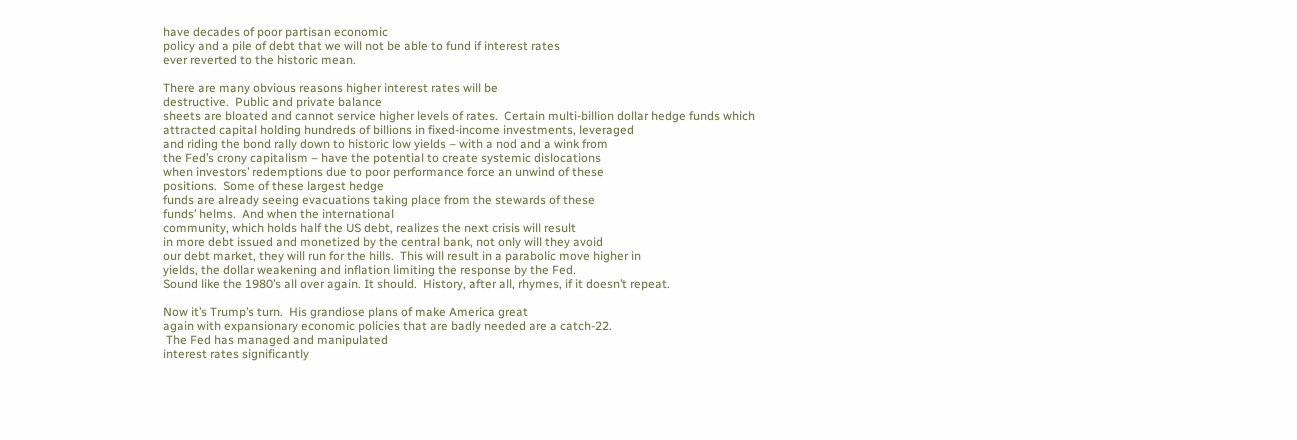have decades of poor partisan economic
policy and a pile of debt that we will not be able to fund if interest rates
ever reverted to the historic mean.

There are many obvious reasons higher interest rates will be
destructive.  Public and private balance
sheets are bloated and cannot service higher levels of rates.  Certain multi-billion dollar hedge funds which
attracted capital holding hundreds of billions in fixed-income investments, leveraged
and riding the bond rally down to historic low yields – with a nod and a wink from
the Fed’s crony capitalism – have the potential to create systemic dislocations
when investors’ redemptions due to poor performance force an unwind of these
positions.  Some of these largest hedge
funds are already seeing evacuations taking place from the stewards of these
funds’ helms.  And when the international
community, which holds half the US debt, realizes the next crisis will result
in more debt issued and monetized by the central bank, not only will they avoid
our debt market, they will run for the hills.  This will result in a parabolic move higher in
yields, the dollar weakening and inflation limiting the response by the Fed.
Sound like the 1980’s all over again. It should.  History, after all, rhymes, if it doesn’t repeat.

Now it’s Trump’s turn.  His grandiose plans of make America great
again with expansionary economic policies that are badly needed are a catch-22.
 The Fed has managed and manipulated
interest rates significantly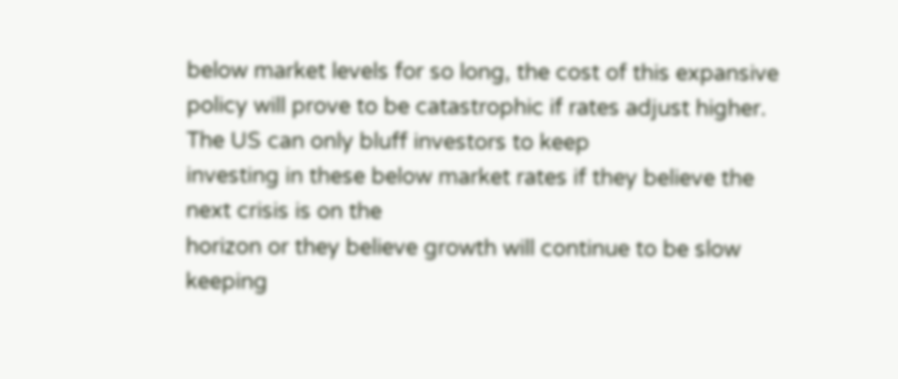below market levels for so long, the cost of this expansive
policy will prove to be catastrophic if rates adjust higher.  The US can only bluff investors to keep
investing in these below market rates if they believe the next crisis is on the
horizon or they believe growth will continue to be slow keeping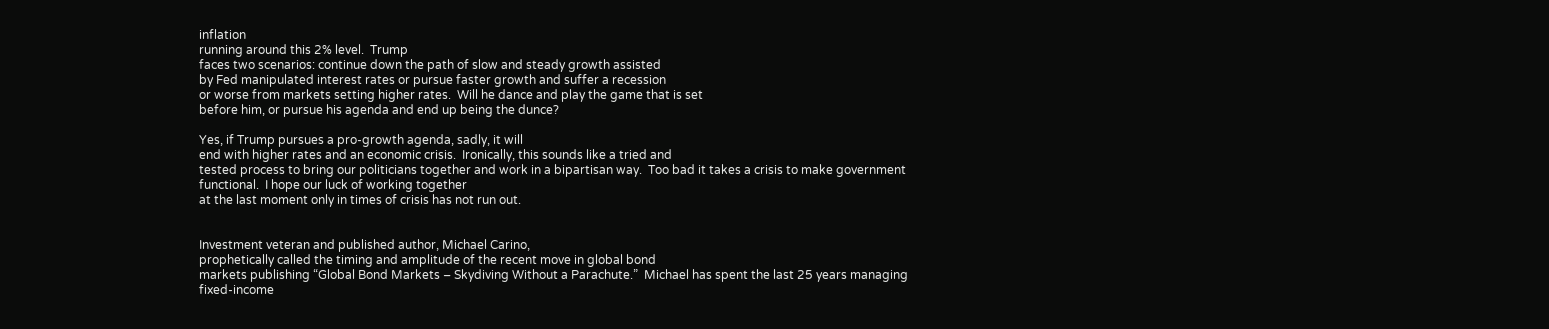inflation
running around this 2% level.  Trump
faces two scenarios: continue down the path of slow and steady growth assisted
by Fed manipulated interest rates or pursue faster growth and suffer a recession
or worse from markets setting higher rates.  Will he dance and play the game that is set
before him, or pursue his agenda and end up being the dunce?

Yes, if Trump pursues a pro-growth agenda, sadly, it will
end with higher rates and an economic crisis.  Ironically, this sounds like a tried and
tested process to bring our politicians together and work in a bipartisan way.  Too bad it takes a crisis to make government
functional.  I hope our luck of working together
at the last moment only in times of crisis has not run out.


Investment veteran and published author, Michael Carino,
prophetically called the timing and amplitude of the recent move in global bond
markets publishing “Global Bond Markets – Skydiving Without a Parachute.”  Michael has spent the last 25 years managing
fixed-income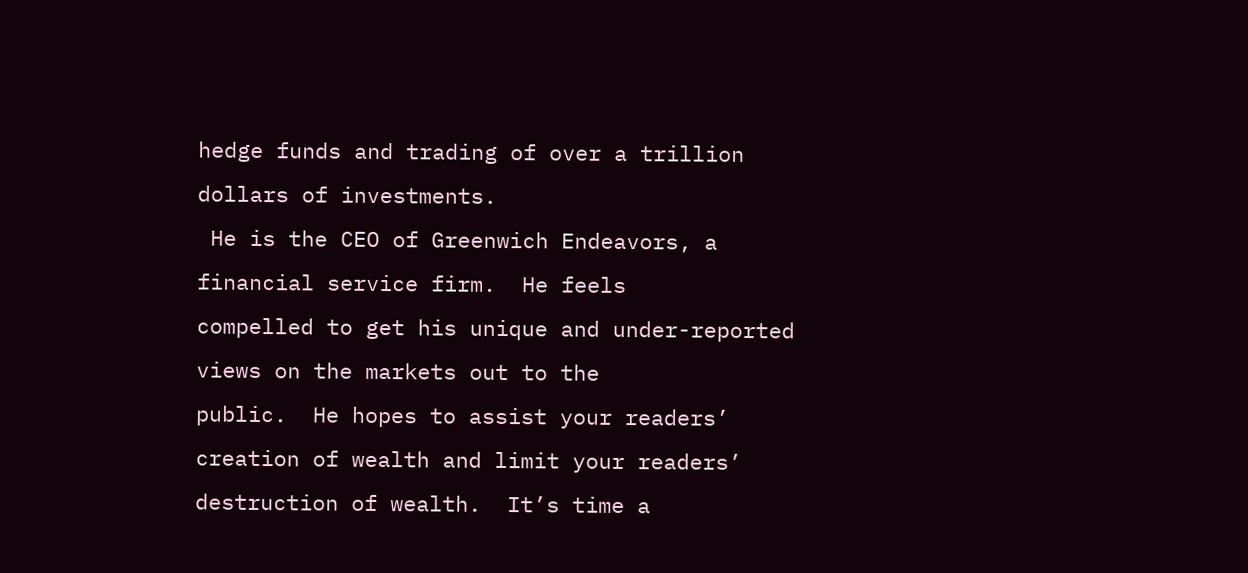hedge funds and trading of over a trillion dollars of investments.
 He is the CEO of Greenwich Endeavors, a
financial service firm.  He feels
compelled to get his unique and under-reported views on the markets out to the
public.  He hopes to assist your readers’
creation of wealth and limit your readers’ destruction of wealth.  It’s time a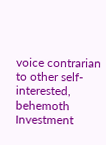voice contrarian
to other self-interested, behemoth Investment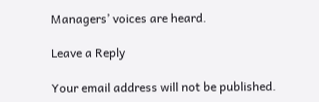Managers’ voices are heard.

Leave a Reply

Your email address will not be published.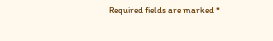Required fields are marked *